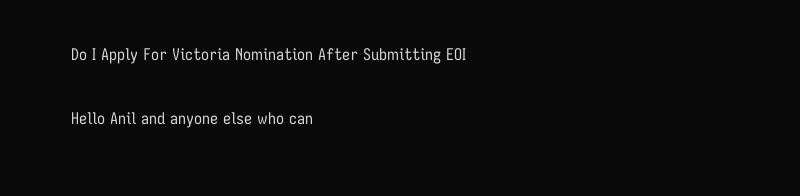Do I Apply For Victoria Nomination After Submitting EOI

Hello Anil and anyone else who can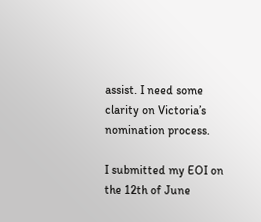assist. I need some clarity on Victoria’s nomination process.

I submitted my EOI on the 12th of June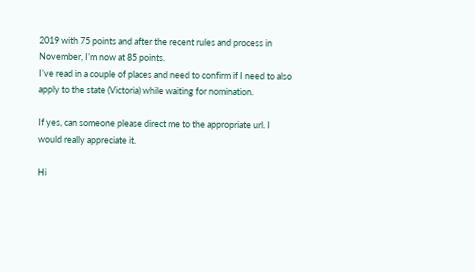2019 with 75 points and after the recent rules and process in November, I’m now at 85 points.
I’ve read in a couple of places and need to confirm if I need to also apply to the state (Victoria) while waiting for nomination.

If yes, can someone please direct me to the appropriate url. I would really appreciate it.

Hi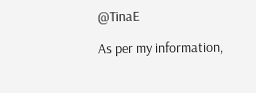@TinaE

As per my information,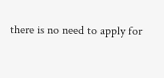there is no need to apply for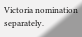Victoria nomination separately.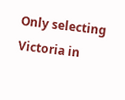Only selecting Victoria in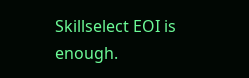Skillselect EOI is enough.